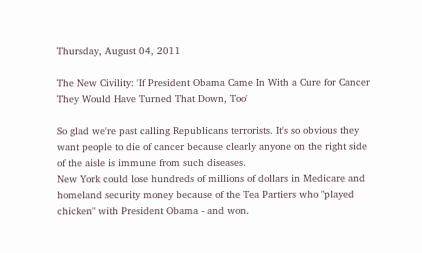Thursday, August 04, 2011

The New Civility: 'If President Obama Came In With a Cure for Cancer They Would Have Turned That Down, Too'

So glad we're past calling Republicans terrorists. It's so obvious they want people to die of cancer because clearly anyone on the right side of the aisle is immune from such diseases.
New York could lose hundreds of millions of dollars in Medicare and homeland security money because of the Tea Partiers who "played chicken" with President Obama - and won.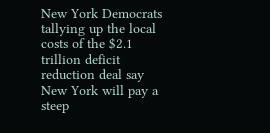New York Democrats tallying up the local costs of the $2.1 trillion deficit reduction deal say New York will pay a steep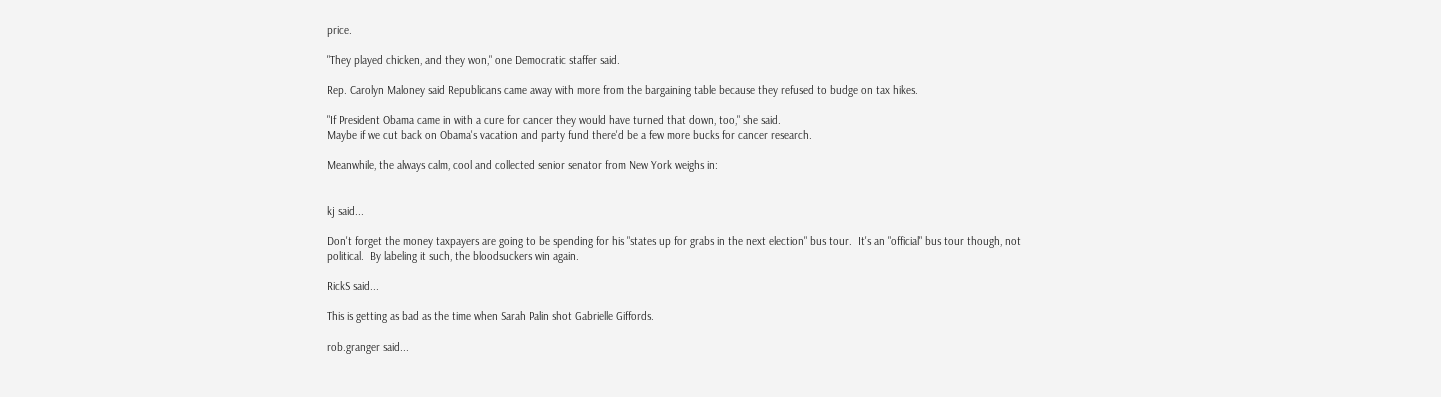price.

"They played chicken, and they won," one Democratic staffer said.

Rep. Carolyn Maloney said Republicans came away with more from the bargaining table because they refused to budge on tax hikes.

"If President Obama came in with a cure for cancer they would have turned that down, too," she said.
Maybe if we cut back on Obama's vacation and party fund there'd be a few more bucks for cancer research.

Meanwhile, the always calm, cool and collected senior senator from New York weighs in:


kj said...

Don't forget the money taxpayers are going to be spending for his "states up for grabs in the next election" bus tour.  It's an "official" bus tour though, not political.  By labeling it such, the bloodsuckers win again.

RickS said...

This is getting as bad as the time when Sarah Palin shot Gabrielle Giffords.

rob.granger said...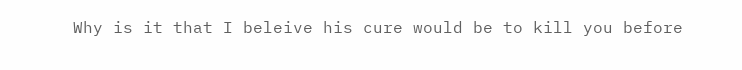Why is it that I beleive his cure would be to kill you before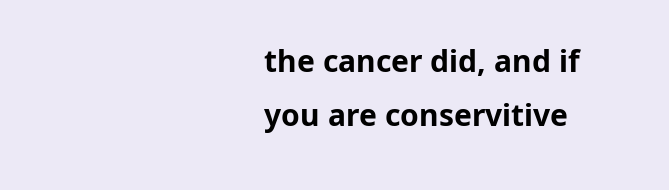the cancer did, and if you are conservitive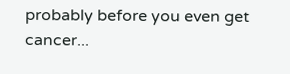probably before you even get cancer...